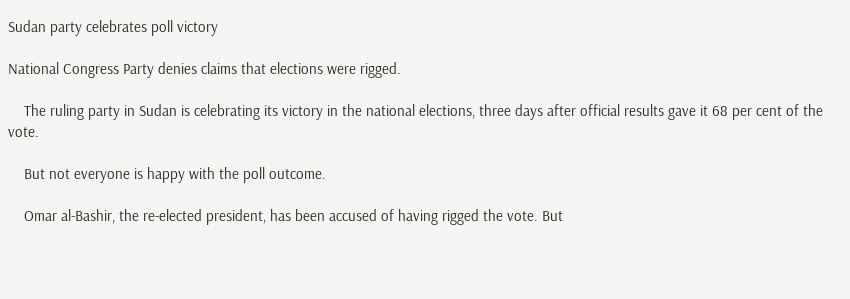Sudan party celebrates poll victory

National Congress Party denies claims that elections were rigged.

    The ruling party in Sudan is celebrating its victory in the national elections, three days after official results gave it 68 per cent of the vote.

    But not everyone is happy with the poll outcome.

    Omar al-Bashir, the re-elected president, has been accused of having rigged the vote. But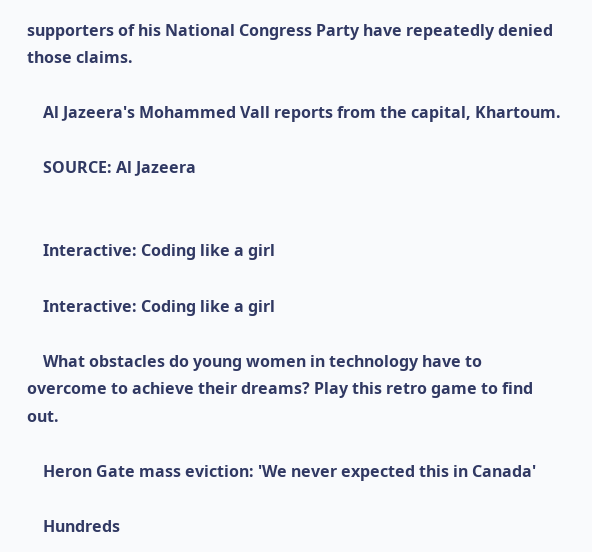supporters of his National Congress Party have repeatedly denied those claims.

    Al Jazeera's Mohammed Vall reports from the capital, Khartoum.

    SOURCE: Al Jazeera


    Interactive: Coding like a girl

    Interactive: Coding like a girl

    What obstacles do young women in technology have to overcome to achieve their dreams? Play this retro game to find out.

    Heron Gate mass eviction: 'We never expected this in Canada'

    Hundreds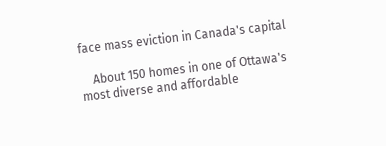face mass eviction in Canada's capital

    About 150 homes in one of Ottawa's most diverse and affordable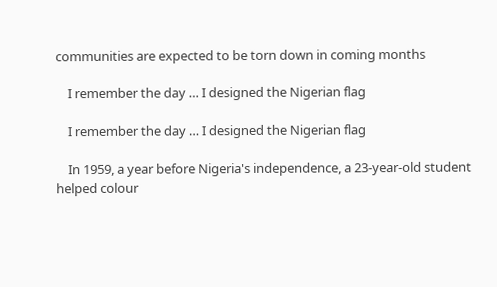communities are expected to be torn down in coming months

    I remember the day … I designed the Nigerian flag

    I remember the day … I designed the Nigerian flag

    In 1959, a year before Nigeria's independence, a 23-year-old student helped colour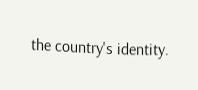the country's identity.